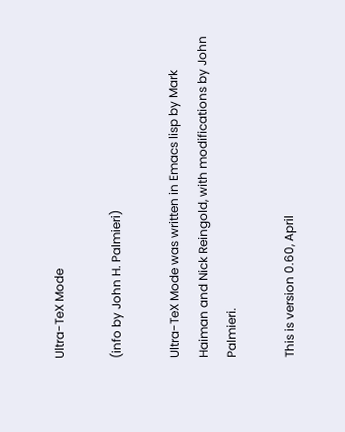Ultra-TeX Mode

(info by John H. Palmieri)

Ultra-TeX Mode was written in Emacs lisp by Mark Haiman and Nick Reingold, with modifications by John Palmieri.

This is version 0.60, April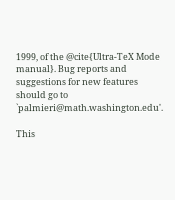1999, of the @cite{Ultra-TeX Mode manual}. Bug reports and suggestions for new features should go to `palmieri@math.washington.edu'.

This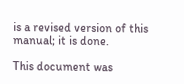is a revised version of this manual; it is done.

This document was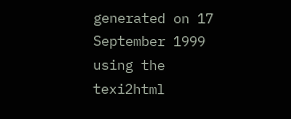generated on 17 September 1999 using the texi2html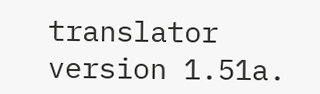translator version 1.51a.